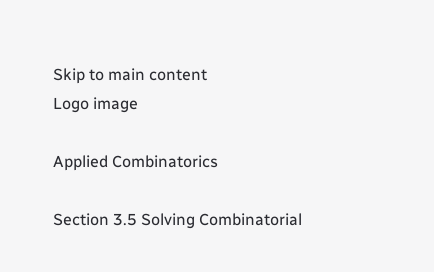Skip to main content
Logo image

Applied Combinatorics

Section 3.5 Solving Combinatorial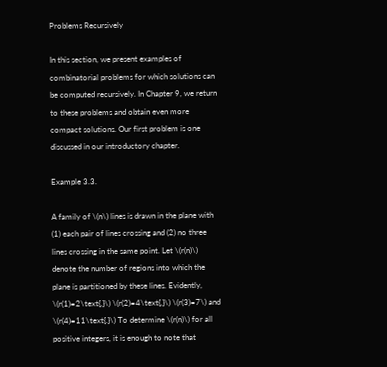Problems Recursively

In this section, we present examples of combinatorial problems for which solutions can be computed recursively. In Chapter 9, we return to these problems and obtain even more compact solutions. Our first problem is one discussed in our introductory chapter.

Example 3.3.

A family of \(n\) lines is drawn in the plane with (1) each pair of lines crossing and (2) no three lines crossing in the same point. Let \(r(n)\) denote the number of regions into which the plane is partitioned by these lines. Evidently, \(r(1)=2\text{,}\) \(r(2)=4\text{,}\) \(r(3)=7\) and \(r(4)=11\text{.}\) To determine \(r(n)\) for all positive integers, it is enough to note that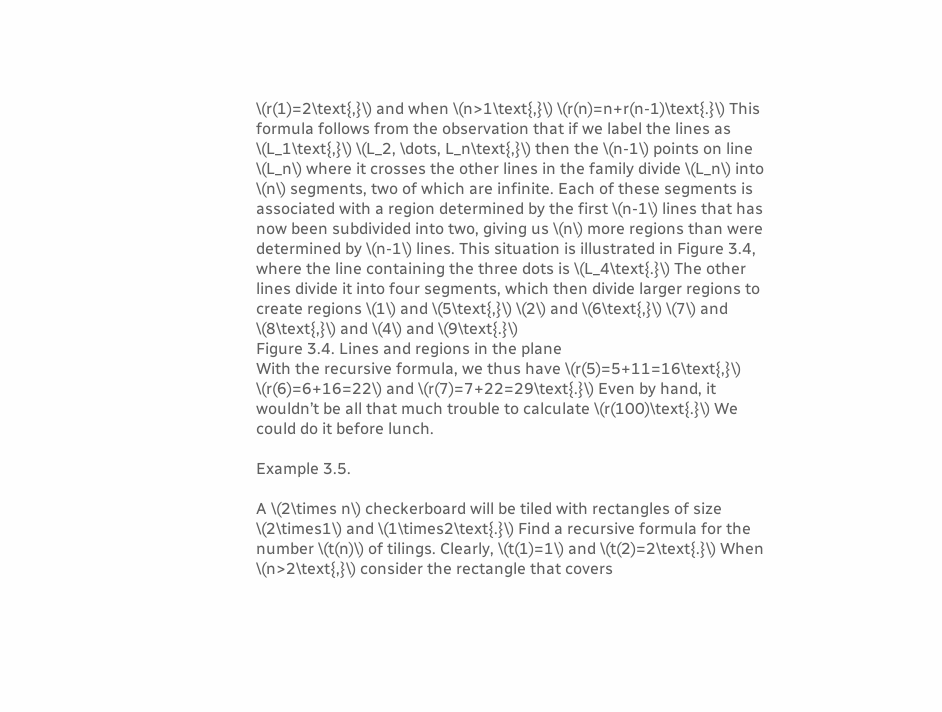\(r(1)=2\text{,}\) and when \(n>1\text{,}\) \(r(n)=n+r(n-1)\text{.}\) This formula follows from the observation that if we label the lines as \(L_1\text{,}\) \(L_2, \dots, L_n\text{,}\) then the \(n-1\) points on line \(L_n\) where it crosses the other lines in the family divide \(L_n\) into \(n\) segments, two of which are infinite. Each of these segments is associated with a region determined by the first \(n-1\) lines that has now been subdivided into two, giving us \(n\) more regions than were determined by \(n-1\) lines. This situation is illustrated in Figure 3.4, where the line containing the three dots is \(L_4\text{.}\) The other lines divide it into four segments, which then divide larger regions to create regions \(1\) and \(5\text{,}\) \(2\) and \(6\text{,}\) \(7\) and \(8\text{,}\) and \(4\) and \(9\text{.}\)
Figure 3.4. Lines and regions in the plane
With the recursive formula, we thus have \(r(5)=5+11=16\text{,}\) \(r(6)=6+16=22\) and \(r(7)=7+22=29\text{.}\) Even by hand, it wouldn’t be all that much trouble to calculate \(r(100)\text{.}\) We could do it before lunch.

Example 3.5.

A \(2\times n\) checkerboard will be tiled with rectangles of size \(2\times1\) and \(1\times2\text{.}\) Find a recursive formula for the number \(t(n)\) of tilings. Clearly, \(t(1)=1\) and \(t(2)=2\text{.}\) When \(n>2\text{,}\) consider the rectangle that covers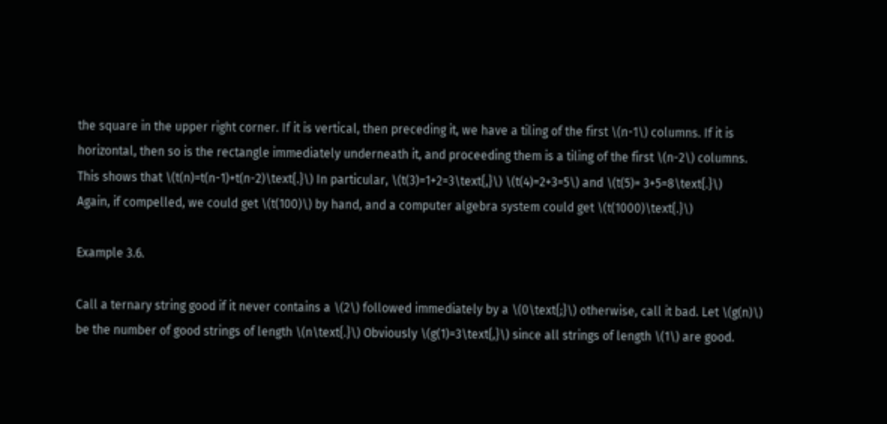the square in the upper right corner. If it is vertical, then preceding it, we have a tiling of the first \(n-1\) columns. If it is horizontal, then so is the rectangle immediately underneath it, and proceeding them is a tiling of the first \(n-2\) columns. This shows that \(t(n)=t(n-1)+t(n-2)\text{.}\) In particular, \(t(3)=1+2=3\text{,}\) \(t(4)=2+3=5\) and \(t(5)= 3+5=8\text{.}\)
Again, if compelled, we could get \(t(100)\) by hand, and a computer algebra system could get \(t(1000)\text{.}\)

Example 3.6.

Call a ternary string good if it never contains a \(2\) followed immediately by a \(0\text{;}\) otherwise, call it bad. Let \(g(n)\) be the number of good strings of length \(n\text{.}\) Obviously \(g(1)=3\text{,}\) since all strings of length \(1\) are good.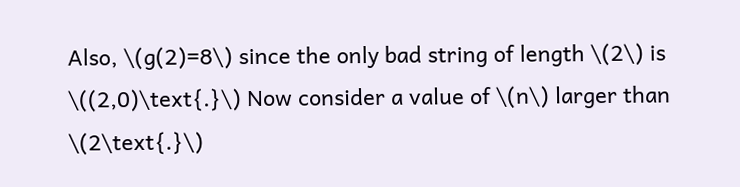Also, \(g(2)=8\) since the only bad string of length \(2\) is \((2,0)\text{.}\) Now consider a value of \(n\) larger than \(2\text{.}\)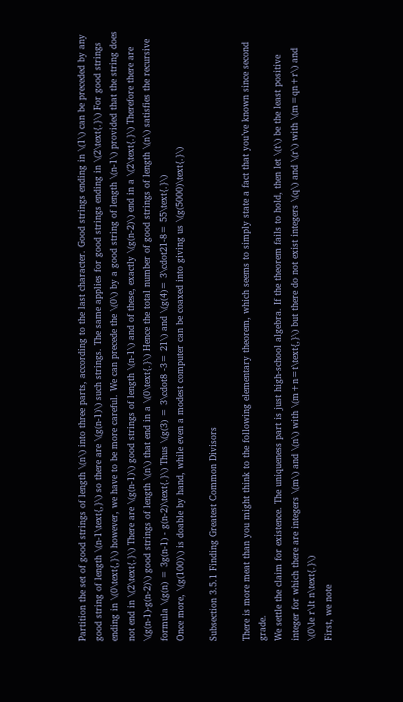Partition the set of good strings of length \(n\) into three parts, according to the last character. Good strings ending in \(1\) can be preceded by any good string of length \(n-1\text{,}\) so there are \(g(n-1)\) such strings. The same applies for good strings ending in \(2\text{.}\) For good strings ending in \(0\text{,}\) however, we have to be more careful. We can precede the \(0\) by a good string of length \(n-1\) provided that the string does not end in \(2\text{.}\) There are \(g(n-1)\) good strings of length \(n-1\) and of these, exactly \(g(n-2)\) end in a \(2\text{.}\) Therefore there are \(g(n-1)-g(n-2)\) good strings of length \(n\) that end in a \(0\text{.}\) Hence the total number of good strings of length \(n\) satisfies the recursive formula \(g(n) = 3g(n-1) - g(n-2)\text{.}\) Thus \(g(3) = 3\cdot8 -3= 21\) and \(g(4)= 3\cdot21-8= 55\text{.}\)
Once more, \(g(100)\) is doable by hand, while even a modest computer can be coaxed into giving us \(g(5000)\text{.}\)

Subsection 3.5.1 Finding Greatest Common Divisors

There is more meat than you might think to the following elementary theorem, which seems to simply state a fact that you’ve known since second grade.
We settle the claim for existence. The uniqueness part is just high-school algebra. If the theorem fails to hold, then let \(t\) be the least positive integer for which there are integers \(m\) and \(n\) with \(m+n=t\text{,}\) but there do not exist integers \(q\) and \(r\) with \(m=qn+r\) and \(0\le r\lt n\text{.}\)
First, we note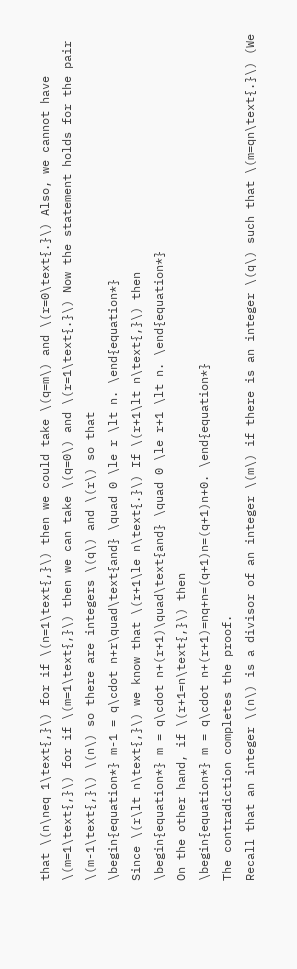that \(n\neq 1\text{,}\) for if \(n=1\text{,}\) then we could take \(q=m\) and \(r=0\text{.}\) Also, we cannot have \(m=1\text{,}\) for if \(m=1\text{,}\) then we can take \(q=0\) and \(r=1\text{.}\) Now the statement holds for the pair \(m-1\text{,}\) \(n\) so there are integers \(q\) and \(r\) so that
\begin{equation*} m-1 = q\cdot n+r\quad\text{and} \quad 0 \le r \lt n. \end{equation*}
Since \(r\lt n\text{,}\) we know that \(r+1\le n\text{.}\) If \(r+1\lt n\text{,}\) then
\begin{equation*} m = q\cdot n+(r+1)\quad\text{and} \quad 0 \le r+1 \lt n. \end{equation*}
On the other hand, if \(r+1=n\text{,}\) then
\begin{equation*} m = q\cdot n+(r+1)=nq+n=(q+1)n=(q+1)n+0. \end{equation*}
The contradiction completes the proof.
Recall that an integer \(n\) is a divisor of an integer \(m\) if there is an integer \(q\) such that \(m=qn\text{.}\) (We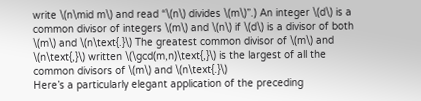write \(n\mid m\) and read “\(n\) divides \(m\)”.) An integer \(d\) is a common divisor of integers \(m\) and \(n\) if \(d\) is a divisor of both \(m\) and \(n\text{.}\) The greatest common divisor of \(m\) and \(n\text{,}\) written \(\gcd(m,n)\text{,}\) is the largest of all the common divisors of \(m\) and \(n\text{.}\)
Here’s a particularly elegant application of the preceding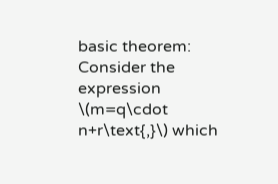basic theorem:
Consider the expression \(m=q\cdot n+r\text{,}\) which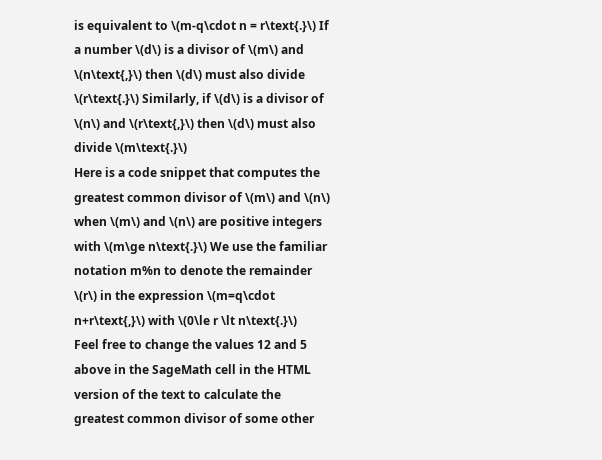is equivalent to \(m-q\cdot n = r\text{.}\) If a number \(d\) is a divisor of \(m\) and \(n\text{,}\) then \(d\) must also divide \(r\text{.}\) Similarly, if \(d\) is a divisor of \(n\) and \(r\text{,}\) then \(d\) must also divide \(m\text{.}\)
Here is a code snippet that computes the greatest common divisor of \(m\) and \(n\) when \(m\) and \(n\) are positive integers with \(m\ge n\text{.}\) We use the familiar notation m%n to denote the remainder \(r\) in the expression \(m=q\cdot n+r\text{,}\) with \(0\le r \lt n\text{.}\)
Feel free to change the values 12 and 5 above in the SageMath cell in the HTML version of the text to calculate the greatest common divisor of some other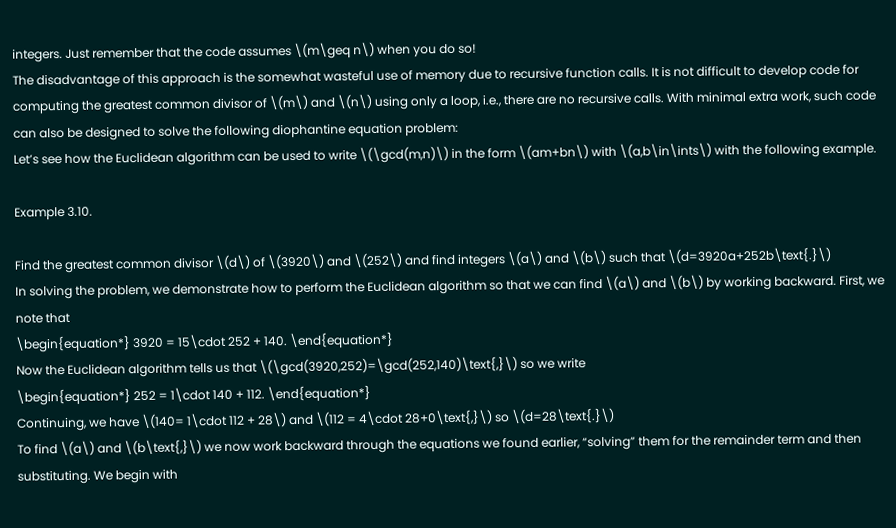integers. Just remember that the code assumes \(m\geq n\) when you do so!
The disadvantage of this approach is the somewhat wasteful use of memory due to recursive function calls. It is not difficult to develop code for computing the greatest common divisor of \(m\) and \(n\) using only a loop, i.e., there are no recursive calls. With minimal extra work, such code can also be designed to solve the following diophantine equation problem:
Let’s see how the Euclidean algorithm can be used to write \(\gcd(m,n)\) in the form \(am+bn\) with \(a,b\in\ints\) with the following example.

Example 3.10.

Find the greatest common divisor \(d\) of \(3920\) and \(252\) and find integers \(a\) and \(b\) such that \(d=3920a+252b\text{.}\)
In solving the problem, we demonstrate how to perform the Euclidean algorithm so that we can find \(a\) and \(b\) by working backward. First, we note that
\begin{equation*} 3920 = 15\cdot 252 + 140. \end{equation*}
Now the Euclidean algorithm tells us that \(\gcd(3920,252)=\gcd(252,140)\text{,}\) so we write
\begin{equation*} 252 = 1\cdot 140 + 112. \end{equation*}
Continuing, we have \(140= 1\cdot 112 + 28\) and \(112 = 4\cdot 28+0\text{,}\) so \(d=28\text{.}\)
To find \(a\) and \(b\text{,}\) we now work backward through the equations we found earlier, “solving” them for the remainder term and then substituting. We begin with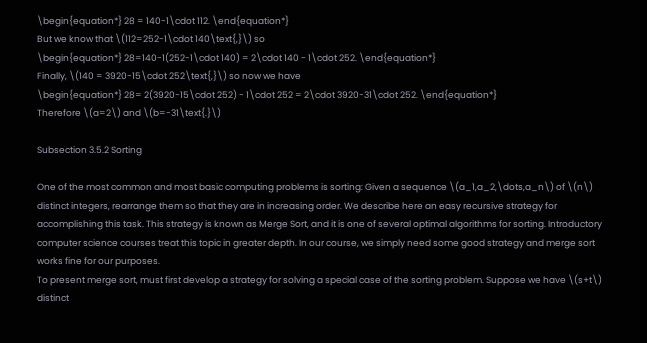\begin{equation*} 28 = 140-1\cdot 112. \end{equation*}
But we know that \(112=252-1\cdot 140\text{,}\) so
\begin{equation*} 28=140-1(252-1\cdot 140) = 2\cdot 140 - 1\cdot 252. \end{equation*}
Finally, \(140 = 3920-15\cdot 252\text{,}\) so now we have
\begin{equation*} 28= 2(3920-15\cdot 252) - 1\cdot 252 = 2\cdot 3920-31\cdot 252. \end{equation*}
Therefore \(a=2\) and \(b=-31\text{.}\)

Subsection 3.5.2 Sorting

One of the most common and most basic computing problems is sorting: Given a sequence \(a_1,a_2,\dots,a_n\) of \(n\) distinct integers, rearrange them so that they are in increasing order. We describe here an easy recursive strategy for accomplishing this task. This strategy is known as Merge Sort, and it is one of several optimal algorithms for sorting. Introductory computer science courses treat this topic in greater depth. In our course, we simply need some good strategy and merge sort works fine for our purposes.
To present merge sort, must first develop a strategy for solving a special case of the sorting problem. Suppose we have \(s+t\) distinct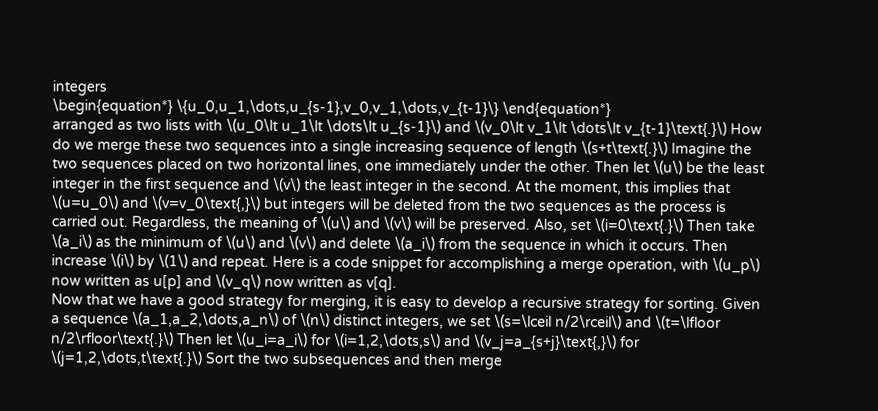integers
\begin{equation*} \{u_0,u_1,\dots,u_{s-1},v_0,v_1,\dots,v_{t-1}\} \end{equation*}
arranged as two lists with \(u_0\lt u_1\lt \dots\lt u_{s-1}\) and \(v_0\lt v_1\lt \dots\lt v_{t-1}\text{.}\) How do we merge these two sequences into a single increasing sequence of length \(s+t\text{.}\) Imagine the two sequences placed on two horizontal lines, one immediately under the other. Then let \(u\) be the least integer in the first sequence and \(v\) the least integer in the second. At the moment, this implies that \(u=u_0\) and \(v=v_0\text{,}\) but integers will be deleted from the two sequences as the process is carried out. Regardless, the meaning of \(u\) and \(v\) will be preserved. Also, set \(i=0\text{.}\) Then take \(a_i\) as the minimum of \(u\) and \(v\) and delete \(a_i\) from the sequence in which it occurs. Then increase \(i\) by \(1\) and repeat. Here is a code snippet for accomplishing a merge operation, with \(u_p\) now written as u[p] and \(v_q\) now written as v[q].
Now that we have a good strategy for merging, it is easy to develop a recursive strategy for sorting. Given a sequence \(a_1,a_2,\dots,a_n\) of \(n\) distinct integers, we set \(s=\lceil n/2\rceil\) and \(t=\lfloor n/2\rfloor\text{.}\) Then let \(u_i=a_i\) for \(i=1,2,\dots,s\) and \(v_j=a_{s+j}\text{,}\) for \(j=1,2,\dots,t\text{.}\) Sort the two subsequences and then merge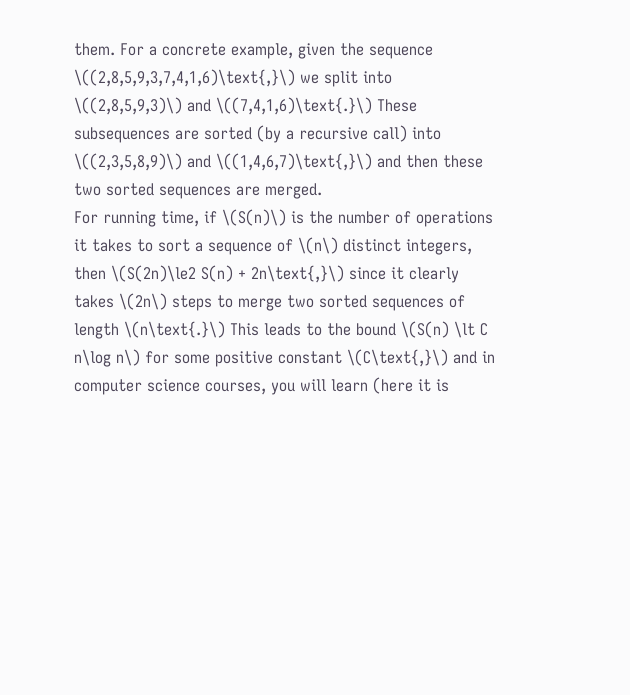them. For a concrete example, given the sequence \((2,8,5,9,3,7,4,1,6)\text{,}\) we split into \((2,8,5,9,3)\) and \((7,4,1,6)\text{.}\) These subsequences are sorted (by a recursive call) into \((2,3,5,8,9)\) and \((1,4,6,7)\text{,}\) and then these two sorted sequences are merged.
For running time, if \(S(n)\) is the number of operations it takes to sort a sequence of \(n\) distinct integers, then \(S(2n)\le2 S(n) + 2n\text{,}\) since it clearly takes \(2n\) steps to merge two sorted sequences of length \(n\text{.}\) This leads to the bound \(S(n) \lt C n\log n\) for some positive constant \(C\text{,}\) and in computer science courses, you will learn (here it is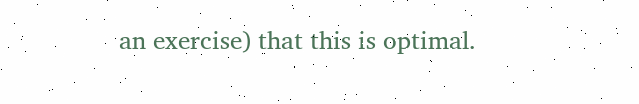an exercise) that this is optimal.